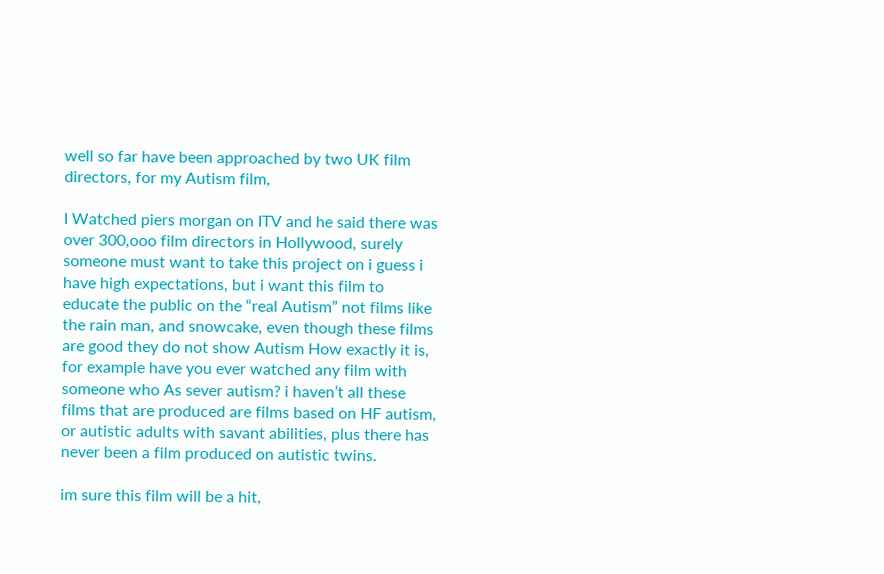well so far have been approached by two UK film directors, for my Autism film,

I Watched piers morgan on ITV and he said there was over 300,ooo film directors in Hollywood, surely someone must want to take this project on i guess i have high expectations, but i want this film to educate the public on the “real Autism” not films like the rain man, and snowcake, even though these films are good they do not show Autism How exactly it is, for example have you ever watched any film with someone who As sever autism? i haven’t all these films that are produced are films based on HF autism, or autistic adults with savant abilities, plus there has never been a film produced on autistic twins.

im sure this film will be a hit,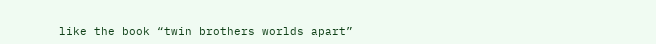like the book “twin brothers worlds apart”